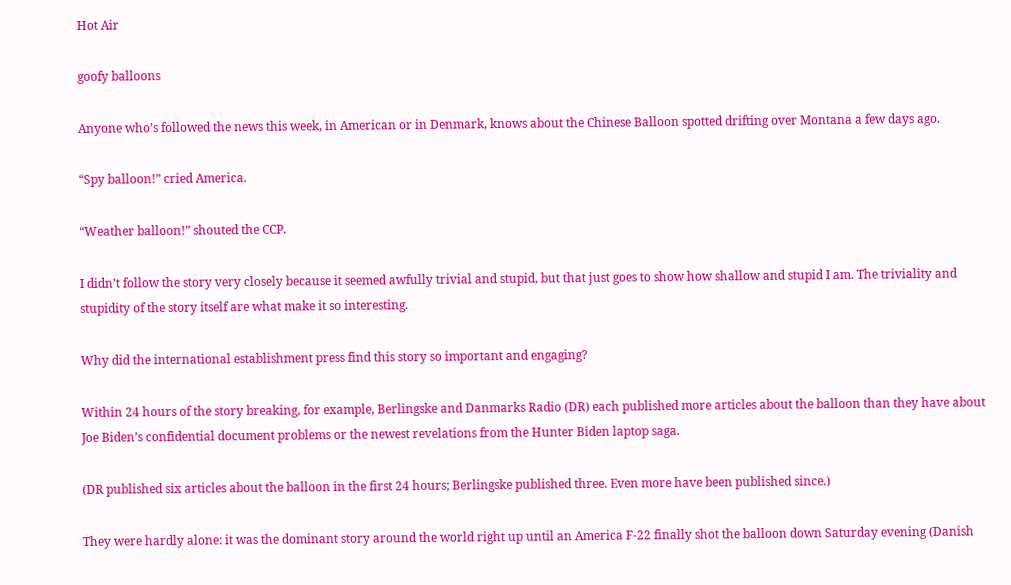Hot Air

goofy balloons

Anyone who’s followed the news this week, in American or in Denmark, knows about the Chinese Balloon spotted drifting over Montana a few days ago.

“Spy balloon!” cried America.

“Weather balloon!” shouted the CCP.

I didn’t follow the story very closely because it seemed awfully trivial and stupid, but that just goes to show how shallow and stupid I am. The triviality and stupidity of the story itself are what make it so interesting.

Why did the international establishment press find this story so important and engaging?

Within 24 hours of the story breaking, for example, Berlingske and Danmarks Radio (DR) each published more articles about the balloon than they have about Joe Biden’s confidential document problems or the newest revelations from the Hunter Biden laptop saga.

(DR published six articles about the balloon in the first 24 hours; Berlingske published three. Even more have been published since.)

They were hardly alone: it was the dominant story around the world right up until an America F-22 finally shot the balloon down Saturday evening (Danish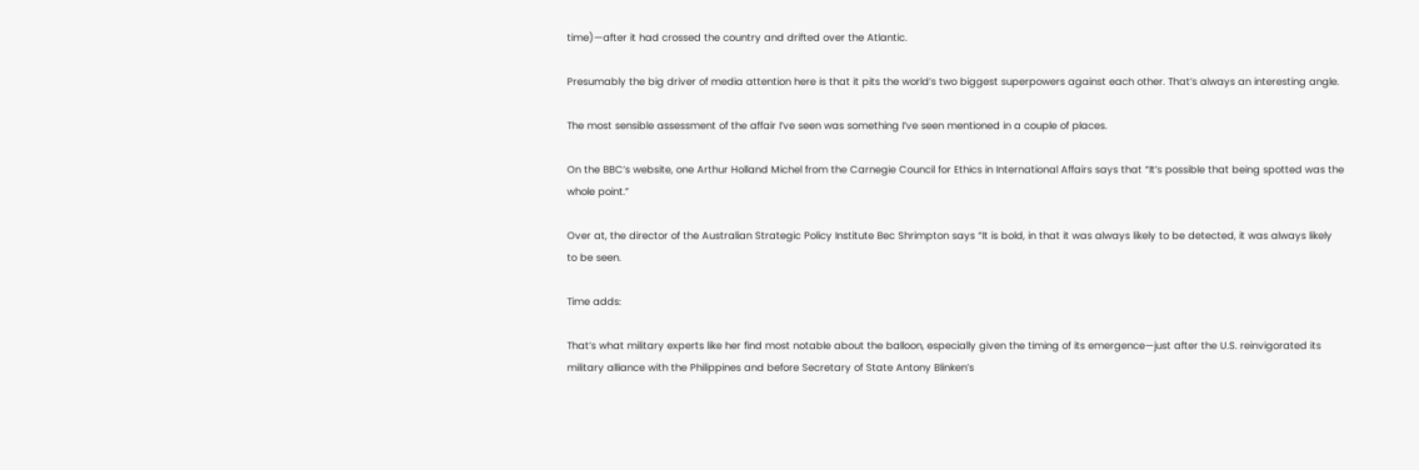time)—after it had crossed the country and drifted over the Atlantic.

Presumably the big driver of media attention here is that it pits the world’s two biggest superpowers against each other. That’s always an interesting angle.

The most sensible assessment of the affair I’ve seen was something I’ve seen mentioned in a couple of places.

On the BBC’s website, one Arthur Holland Michel from the Carnegie Council for Ethics in International Affairs says that “It’s possible that being spotted was the whole point.”

Over at, the director of the Australian Strategic Policy Institute Bec Shrimpton says “It is bold, in that it was always likely to be detected, it was always likely to be seen.

Time adds:

That’s what military experts like her find most notable about the balloon, especially given the timing of its emergence—just after the U.S. reinvigorated its military alliance with the Philippines and before Secretary of State Antony Blinken’s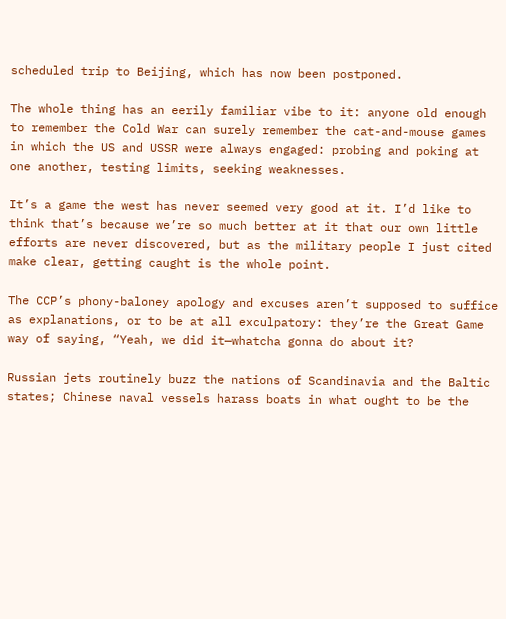scheduled trip to Beijing, which has now been postponed.

The whole thing has an eerily familiar vibe to it: anyone old enough to remember the Cold War can surely remember the cat-and-mouse games in which the US and USSR were always engaged: probing and poking at one another, testing limits, seeking weaknesses.

It’s a game the west has never seemed very good at it. I’d like to think that’s because we’re so much better at it that our own little efforts are never discovered, but as the military people I just cited make clear, getting caught is the whole point.

The CCP’s phony-baloney apology and excuses aren’t supposed to suffice as explanations, or to be at all exculpatory: they’re the Great Game way of saying, “Yeah, we did it—whatcha gonna do about it?

Russian jets routinely buzz the nations of Scandinavia and the Baltic states; Chinese naval vessels harass boats in what ought to be the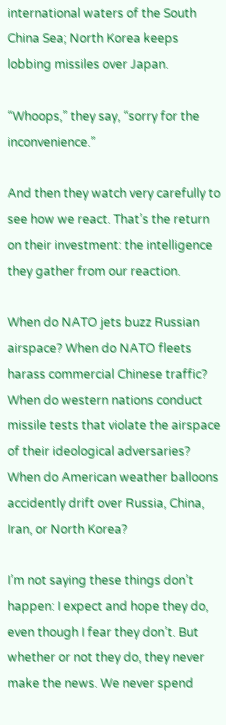international waters of the South China Sea; North Korea keeps lobbing missiles over Japan.

“Whoops,” they say, “sorry for the inconvenience.”

And then they watch very carefully to see how we react. That’s the return on their investment: the intelligence they gather from our reaction.

When do NATO jets buzz Russian airspace? When do NATO fleets harass commercial Chinese traffic? When do western nations conduct missile tests that violate the airspace of their ideological adversaries? When do American weather balloons accidently drift over Russia, China, Iran, or North Korea?

I’m not saying these things don’t happen: I expect and hope they do, even though I fear they don’t. But whether or not they do, they never make the news. We never spend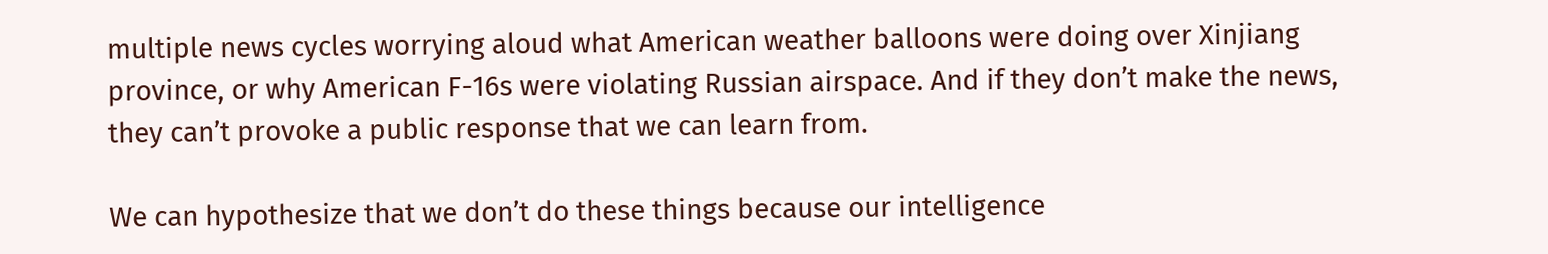multiple news cycles worrying aloud what American weather balloons were doing over Xinjiang province, or why American F-16s were violating Russian airspace. And if they don’t make the news, they can’t provoke a public response that we can learn from.

We can hypothesize that we don’t do these things because our intelligence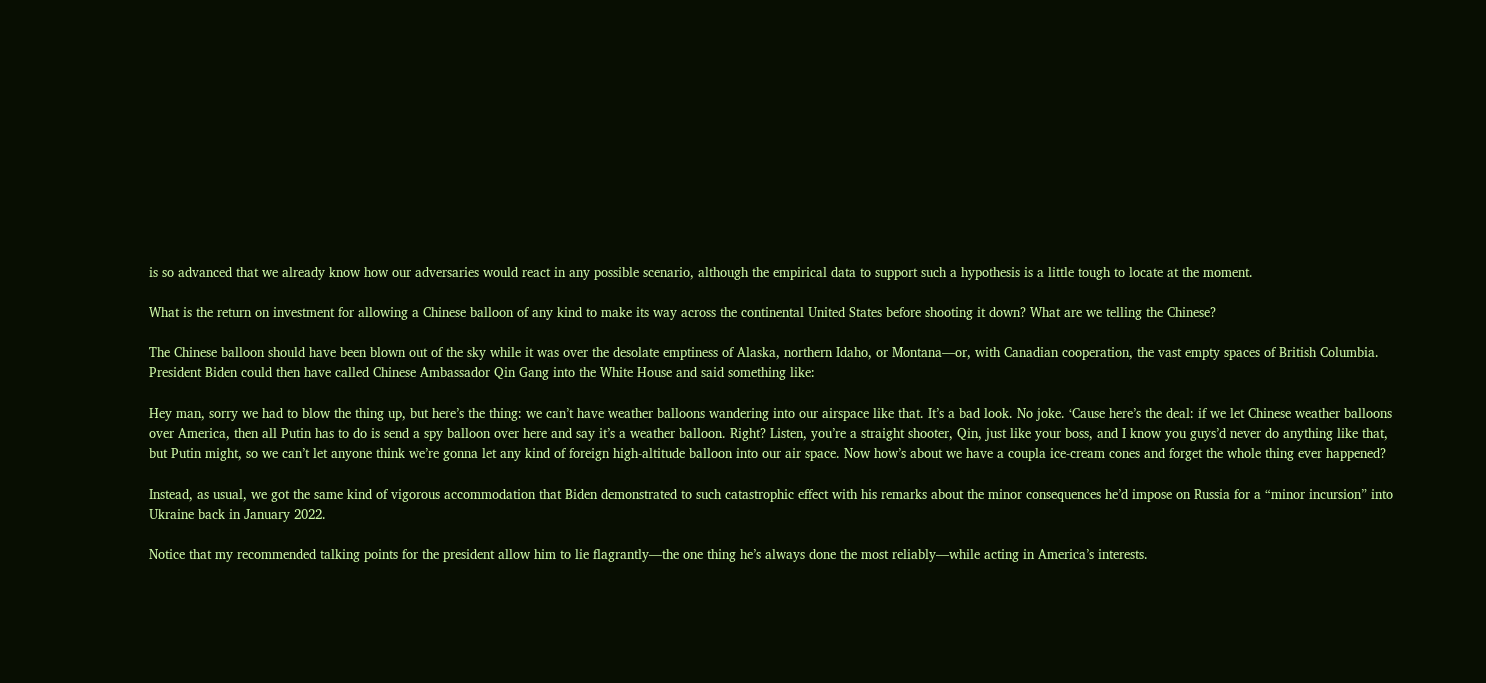is so advanced that we already know how our adversaries would react in any possible scenario, although the empirical data to support such a hypothesis is a little tough to locate at the moment.

What is the return on investment for allowing a Chinese balloon of any kind to make its way across the continental United States before shooting it down? What are we telling the Chinese?

The Chinese balloon should have been blown out of the sky while it was over the desolate emptiness of Alaska, northern Idaho, or Montana—or, with Canadian cooperation, the vast empty spaces of British Columbia. President Biden could then have called Chinese Ambassador Qin Gang into the White House and said something like:

Hey man, sorry we had to blow the thing up, but here’s the thing: we can’t have weather balloons wandering into our airspace like that. It’s a bad look. No joke. ‘Cause here’s the deal: if we let Chinese weather balloons over America, then all Putin has to do is send a spy balloon over here and say it’s a weather balloon. Right? Listen, you’re a straight shooter, Qin, just like your boss, and I know you guys’d never do anything like that, but Putin might, so we can’t let anyone think we’re gonna let any kind of foreign high-altitude balloon into our air space. Now how’s about we have a coupla ice-cream cones and forget the whole thing ever happened?

Instead, as usual, we got the same kind of vigorous accommodation that Biden demonstrated to such catastrophic effect with his remarks about the minor consequences he’d impose on Russia for a “minor incursion” into Ukraine back in January 2022.

Notice that my recommended talking points for the president allow him to lie flagrantly—the one thing he’s always done the most reliably—while acting in America’s interests.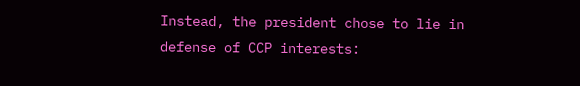Instead, the president chose to lie in defense of CCP interests: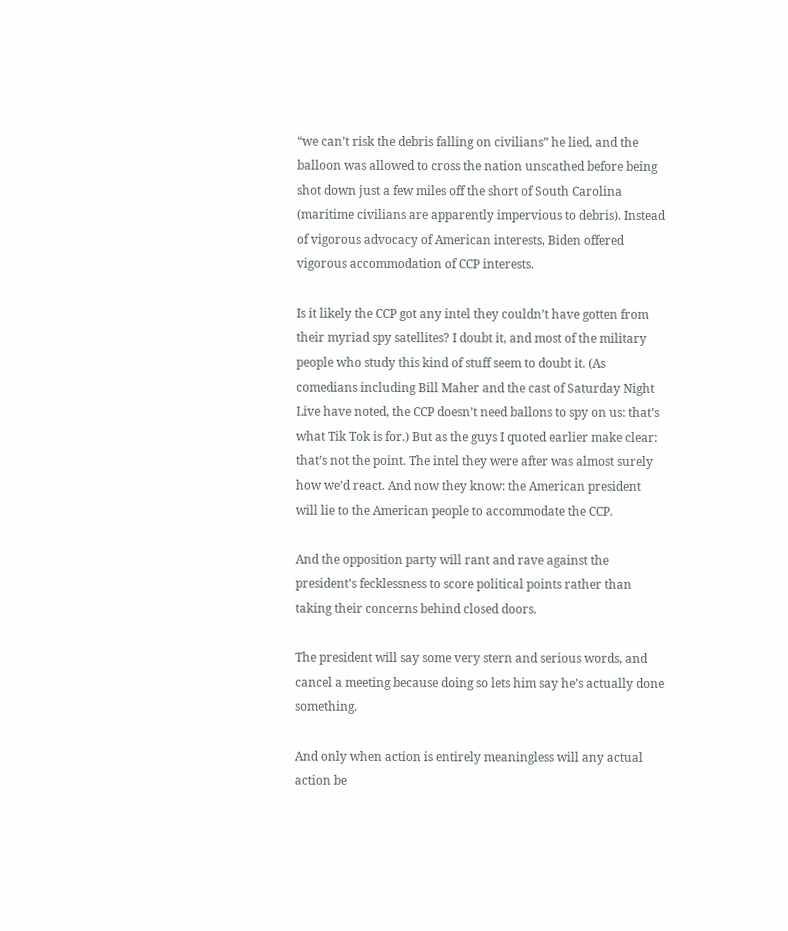“we can’t risk the debris falling on civilians” he lied, and the balloon was allowed to cross the nation unscathed before being shot down just a few miles off the short of South Carolina (maritime civilians are apparently impervious to debris). Instead of vigorous advocacy of American interests, Biden offered vigorous accommodation of CCP interests.

Is it likely the CCP got any intel they couldn’t have gotten from their myriad spy satellites? I doubt it, and most of the military people who study this kind of stuff seem to doubt it. (As comedians including Bill Maher and the cast of Saturday Night Live have noted, the CCP doesn’t need ballons to spy on us: that’s what Tik Tok is for.) But as the guys I quoted earlier make clear: that’s not the point. The intel they were after was almost surely how we’d react. And now they know: the American president will lie to the American people to accommodate the CCP.

And the opposition party will rant and rave against the president’s fecklessness to score political points rather than taking their concerns behind closed doors.

The president will say some very stern and serious words, and cancel a meeting because doing so lets him say he’s actually done something.

And only when action is entirely meaningless will any actual action be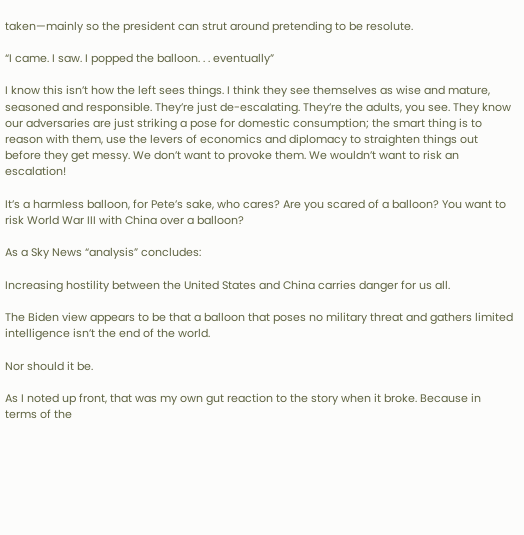taken—mainly so the president can strut around pretending to be resolute.

“I came. I saw. I popped the balloon. . . eventually”

I know this isn’t how the left sees things. I think they see themselves as wise and mature, seasoned and responsible. They’re just de-escalating. They’re the adults, you see. They know our adversaries are just striking a pose for domestic consumption; the smart thing is to reason with them, use the levers of economics and diplomacy to straighten things out before they get messy. We don’t want to provoke them. We wouldn’t want to risk an escalation!

It’s a harmless balloon, for Pete’s sake, who cares? Are you scared of a balloon? You want to risk World War III with China over a balloon?

As a Sky News “analysis” concludes:

Increasing hostility between the United States and China carries danger for us all.

The Biden view appears to be that a balloon that poses no military threat and gathers limited intelligence isn’t the end of the world.

Nor should it be.

As I noted up front, that was my own gut reaction to the story when it broke. Because in terms of the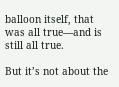balloon itself, that was all true—and is still all true.

But it’s not about the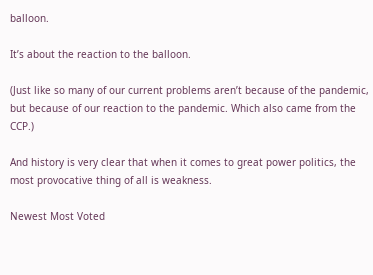balloon.

It’s about the reaction to the balloon.

(Just like so many of our current problems aren’t because of the pandemic, but because of our reaction to the pandemic. Which also came from the CCP.)

And history is very clear that when it comes to great power politics, the most provocative thing of all is weakness.

Newest Most Voted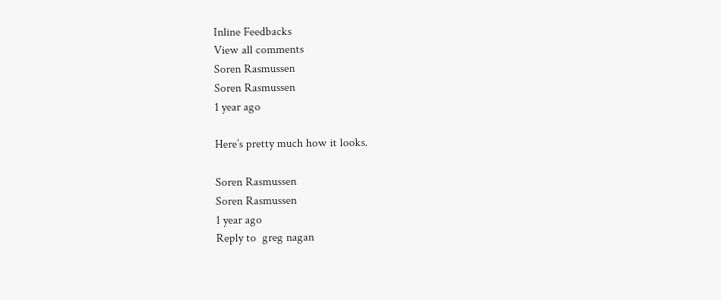Inline Feedbacks
View all comments
Soren Rasmussen
Soren Rasmussen
1 year ago

Here’s pretty much how it looks.

Soren Rasmussen
Soren Rasmussen
1 year ago
Reply to  greg nagan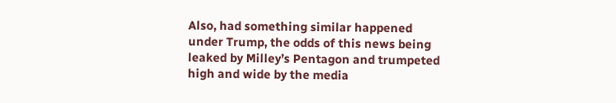Also, had something similar happened under Trump, the odds of this news being leaked by Milley’s Pentagon and trumpeted high and wide by the media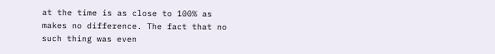at the time is as close to 100% as makes no difference. The fact that no such thing was even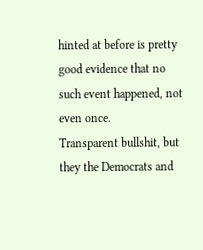hinted at before is pretty good evidence that no such event happened, not even once.
Transparent bullshit, but they the Democrats and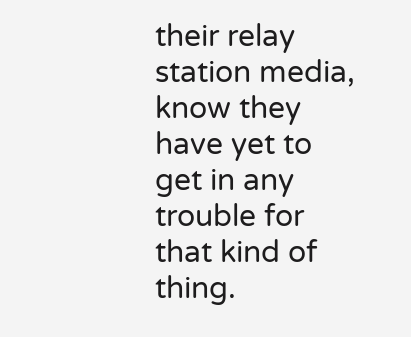their relay station media, know they have yet to get in any trouble for that kind of thing.